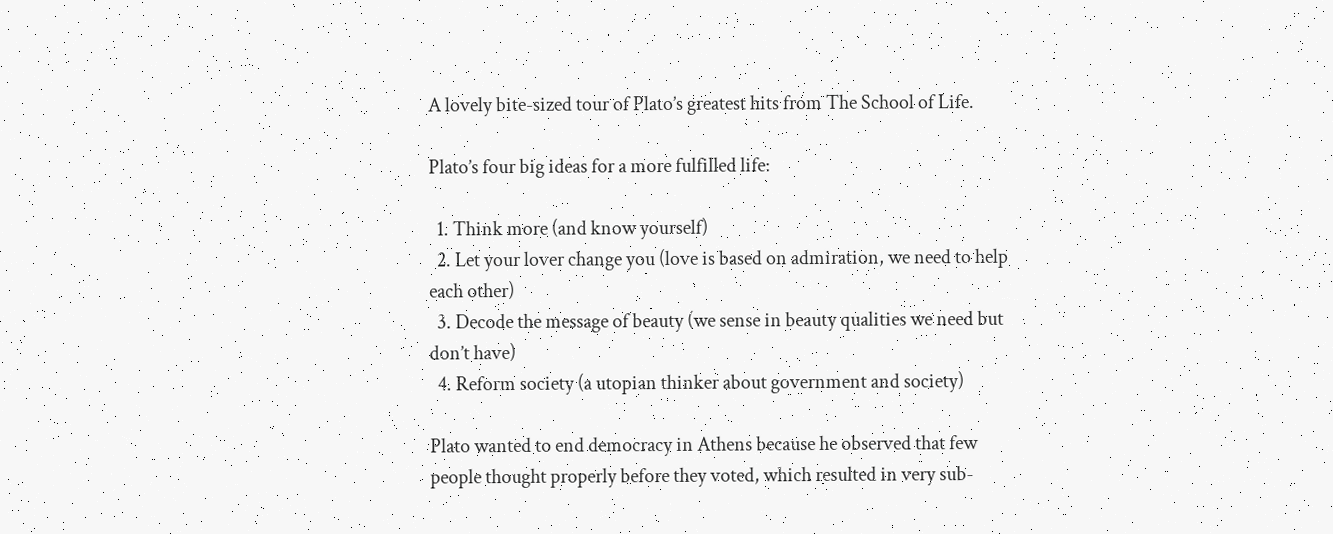A lovely bite-sized tour of Plato’s greatest hits from The School of Life.

Plato’s four big ideas for a more fulfilled life:

  1. Think more (and know yourself)
  2. Let your lover change you (love is based on admiration, we need to help each other)
  3. Decode the message of beauty (we sense in beauty qualities we need but don’t have)
  4. Reform society (a utopian thinker about government and society)

Plato wanted to end democracy in Athens because he observed that few people thought properly before they voted, which resulted in very sub-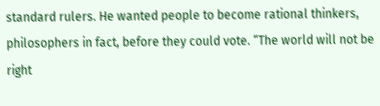standard rulers. He wanted people to become rational thinkers, philosophers in fact, before they could vote. “The world will not be right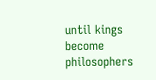until kings become philosophers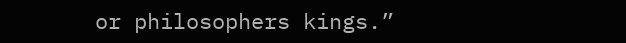or philosophers kings.”